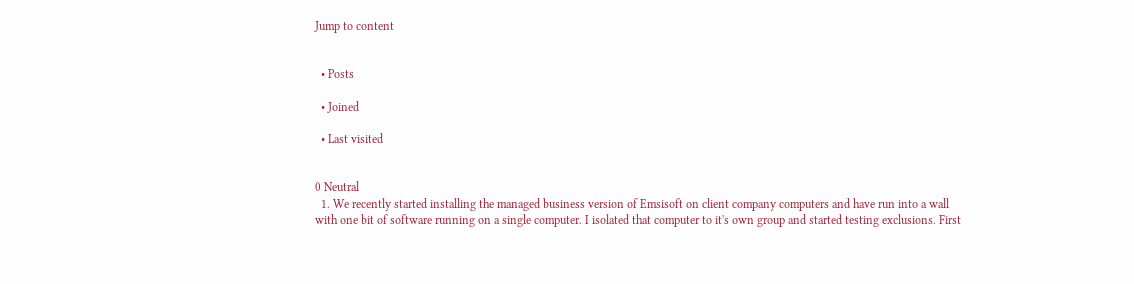Jump to content


  • Posts

  • Joined

  • Last visited


0 Neutral
  1. We recently started installing the managed business version of Emsisoft on client company computers and have run into a wall with one bit of software running on a single computer. I isolated that computer to it's own group and started testing exclusions. First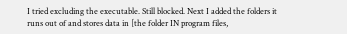I tried excluding the executable. Still blocked. Next I added the folders it runs out of and stores data in [the folder IN program files,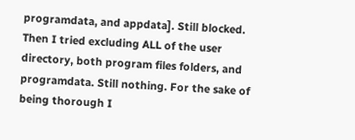programdata, and appdata]. Still blocked. Then I tried excluding ALL of the user directory, both program files folders, and programdata. Still nothing. For the sake of being thorough I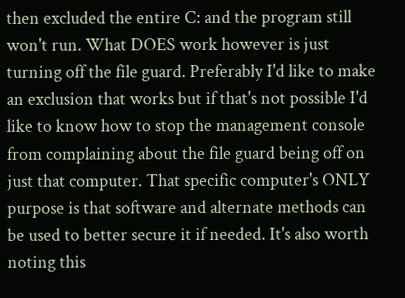then excluded the entire C: and the program still won't run. What DOES work however is just turning off the file guard. Preferably I'd like to make an exclusion that works but if that's not possible I'd like to know how to stop the management console from complaining about the file guard being off on just that computer. That specific computer's ONLY purpose is that software and alternate methods can be used to better secure it if needed. It's also worth noting this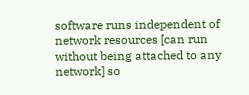software runs independent of network resources [can run without being attached to any network] so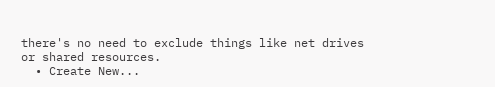there's no need to exclude things like net drives or shared resources.
  • Create New...